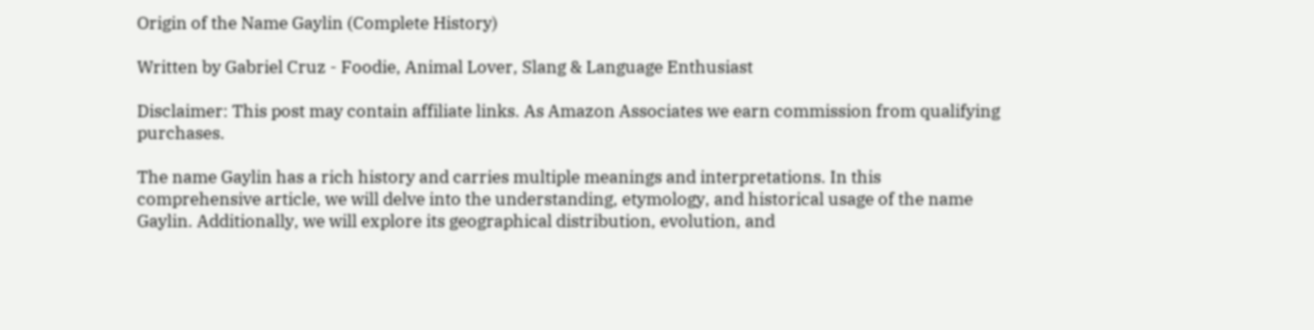Origin of the Name Gaylin (Complete History)

Written by Gabriel Cruz - Foodie, Animal Lover, Slang & Language Enthusiast

Disclaimer: This post may contain affiliate links. As Amazon Associates we earn commission from qualifying purchases.

The name Gaylin has a rich history and carries multiple meanings and interpretations. In this comprehensive article, we will delve into the understanding, etymology, and historical usage of the name Gaylin. Additionally, we will explore its geographical distribution, evolution, and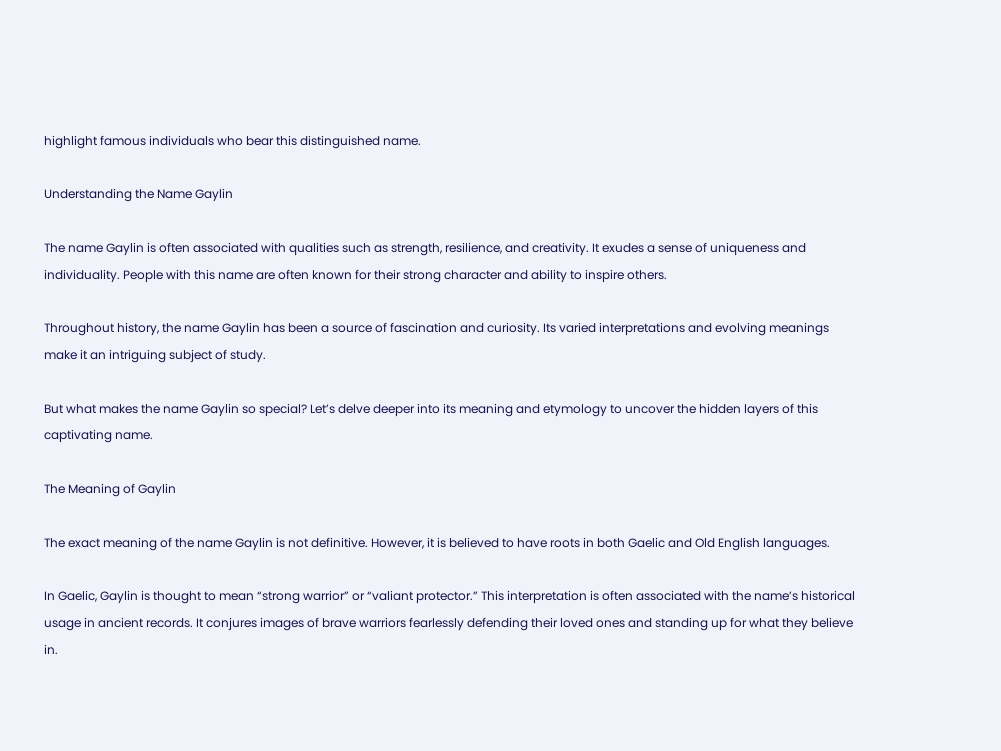highlight famous individuals who bear this distinguished name.

Understanding the Name Gaylin

The name Gaylin is often associated with qualities such as strength, resilience, and creativity. It exudes a sense of uniqueness and individuality. People with this name are often known for their strong character and ability to inspire others.

Throughout history, the name Gaylin has been a source of fascination and curiosity. Its varied interpretations and evolving meanings make it an intriguing subject of study.

But what makes the name Gaylin so special? Let’s delve deeper into its meaning and etymology to uncover the hidden layers of this captivating name.

The Meaning of Gaylin

The exact meaning of the name Gaylin is not definitive. However, it is believed to have roots in both Gaelic and Old English languages.

In Gaelic, Gaylin is thought to mean “strong warrior” or “valiant protector.” This interpretation is often associated with the name’s historical usage in ancient records. It conjures images of brave warriors fearlessly defending their loved ones and standing up for what they believe in.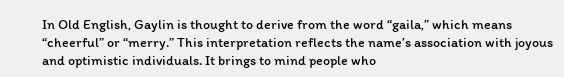In Old English, Gaylin is thought to derive from the word “gaila,” which means “cheerful” or “merry.” This interpretation reflects the name’s association with joyous and optimistic individuals. It brings to mind people who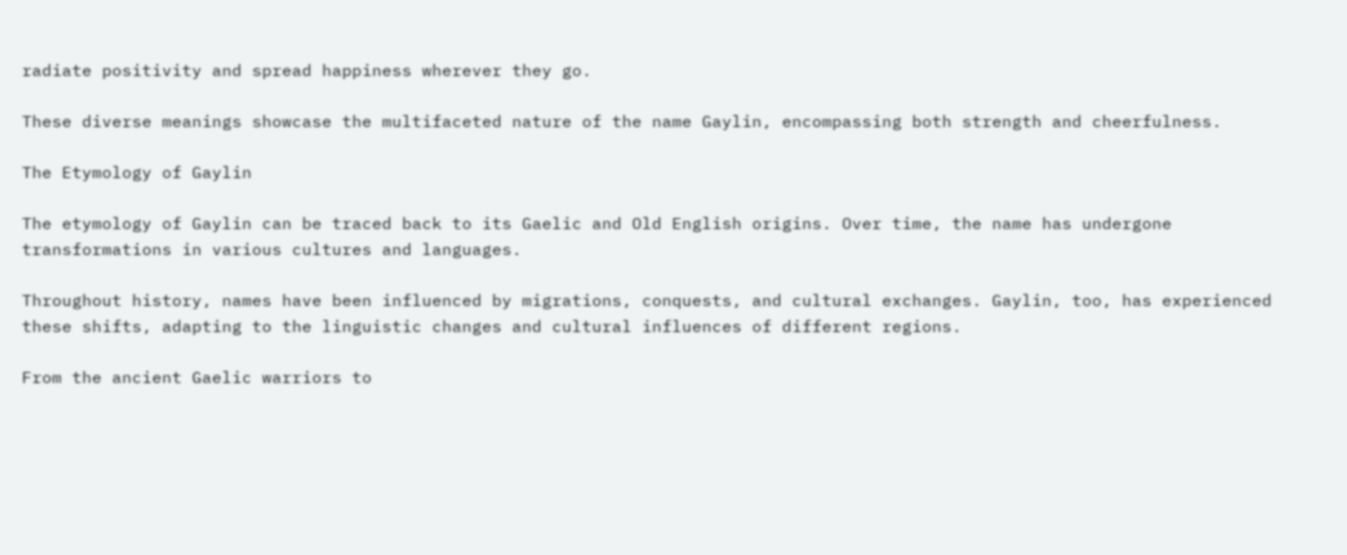radiate positivity and spread happiness wherever they go.

These diverse meanings showcase the multifaceted nature of the name Gaylin, encompassing both strength and cheerfulness.

The Etymology of Gaylin

The etymology of Gaylin can be traced back to its Gaelic and Old English origins. Over time, the name has undergone transformations in various cultures and languages.

Throughout history, names have been influenced by migrations, conquests, and cultural exchanges. Gaylin, too, has experienced these shifts, adapting to the linguistic changes and cultural influences of different regions.

From the ancient Gaelic warriors to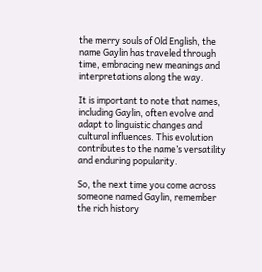the merry souls of Old English, the name Gaylin has traveled through time, embracing new meanings and interpretations along the way.

It is important to note that names, including Gaylin, often evolve and adapt to linguistic changes and cultural influences. This evolution contributes to the name’s versatility and enduring popularity.

So, the next time you come across someone named Gaylin, remember the rich history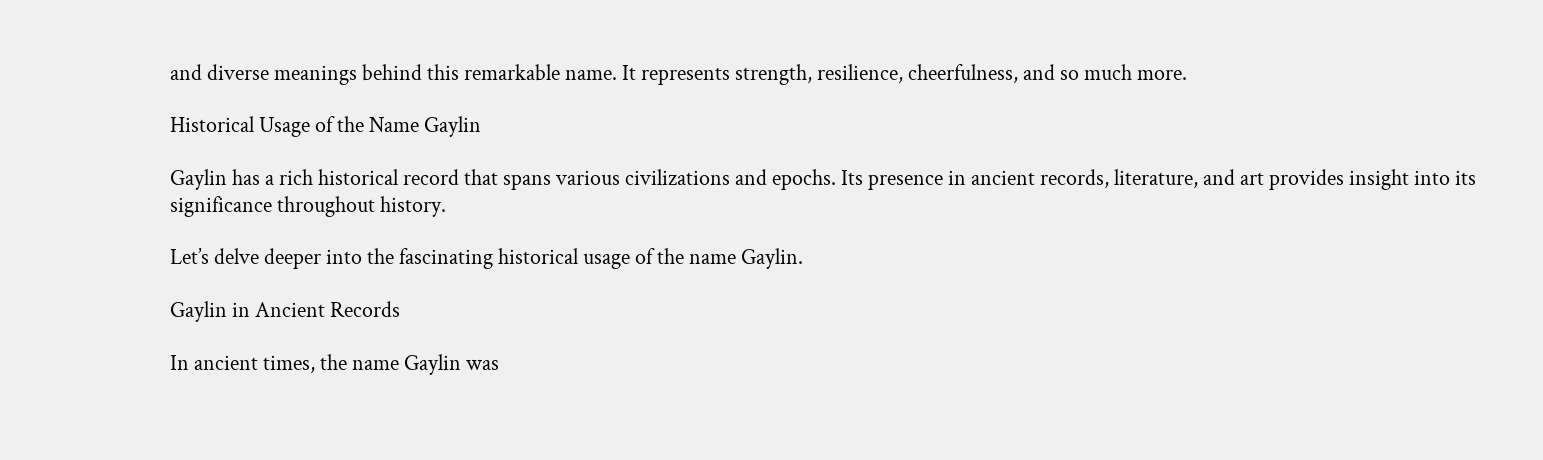and diverse meanings behind this remarkable name. It represents strength, resilience, cheerfulness, and so much more.

Historical Usage of the Name Gaylin

Gaylin has a rich historical record that spans various civilizations and epochs. Its presence in ancient records, literature, and art provides insight into its significance throughout history.

Let’s delve deeper into the fascinating historical usage of the name Gaylin.

Gaylin in Ancient Records

In ancient times, the name Gaylin was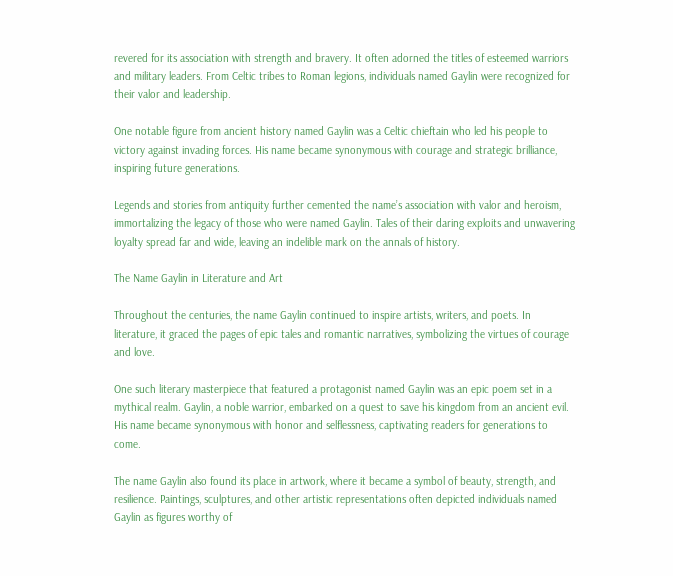revered for its association with strength and bravery. It often adorned the titles of esteemed warriors and military leaders. From Celtic tribes to Roman legions, individuals named Gaylin were recognized for their valor and leadership.

One notable figure from ancient history named Gaylin was a Celtic chieftain who led his people to victory against invading forces. His name became synonymous with courage and strategic brilliance, inspiring future generations.

Legends and stories from antiquity further cemented the name’s association with valor and heroism, immortalizing the legacy of those who were named Gaylin. Tales of their daring exploits and unwavering loyalty spread far and wide, leaving an indelible mark on the annals of history.

The Name Gaylin in Literature and Art

Throughout the centuries, the name Gaylin continued to inspire artists, writers, and poets. In literature, it graced the pages of epic tales and romantic narratives, symbolizing the virtues of courage and love.

One such literary masterpiece that featured a protagonist named Gaylin was an epic poem set in a mythical realm. Gaylin, a noble warrior, embarked on a quest to save his kingdom from an ancient evil. His name became synonymous with honor and selflessness, captivating readers for generations to come.

The name Gaylin also found its place in artwork, where it became a symbol of beauty, strength, and resilience. Paintings, sculptures, and other artistic representations often depicted individuals named Gaylin as figures worthy of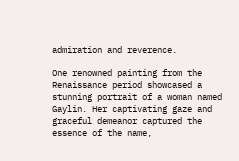admiration and reverence.

One renowned painting from the Renaissance period showcased a stunning portrait of a woman named Gaylin. Her captivating gaze and graceful demeanor captured the essence of the name,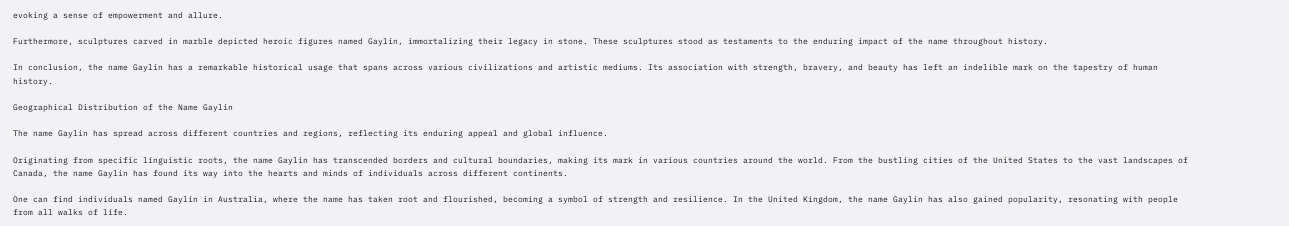evoking a sense of empowerment and allure.

Furthermore, sculptures carved in marble depicted heroic figures named Gaylin, immortalizing their legacy in stone. These sculptures stood as testaments to the enduring impact of the name throughout history.

In conclusion, the name Gaylin has a remarkable historical usage that spans across various civilizations and artistic mediums. Its association with strength, bravery, and beauty has left an indelible mark on the tapestry of human history.

Geographical Distribution of the Name Gaylin

The name Gaylin has spread across different countries and regions, reflecting its enduring appeal and global influence.

Originating from specific linguistic roots, the name Gaylin has transcended borders and cultural boundaries, making its mark in various countries around the world. From the bustling cities of the United States to the vast landscapes of Canada, the name Gaylin has found its way into the hearts and minds of individuals across different continents.

One can find individuals named Gaylin in Australia, where the name has taken root and flourished, becoming a symbol of strength and resilience. In the United Kingdom, the name Gaylin has also gained popularity, resonating with people from all walks of life.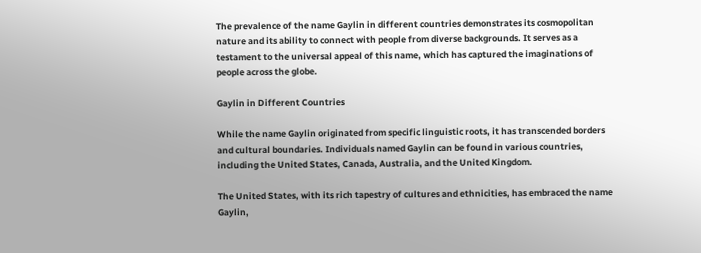The prevalence of the name Gaylin in different countries demonstrates its cosmopolitan nature and its ability to connect with people from diverse backgrounds. It serves as a testament to the universal appeal of this name, which has captured the imaginations of people across the globe.

Gaylin in Different Countries

While the name Gaylin originated from specific linguistic roots, it has transcended borders and cultural boundaries. Individuals named Gaylin can be found in various countries, including the United States, Canada, Australia, and the United Kingdom.

The United States, with its rich tapestry of cultures and ethnicities, has embraced the name Gaylin,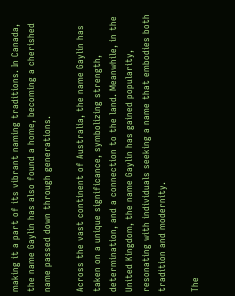making it a part of its vibrant naming traditions. In Canada, the name Gaylin has also found a home, becoming a cherished name passed down through generations.

Across the vast continent of Australia, the name Gaylin has taken on a unique significance, symbolizing strength, determination, and a connection to the land. Meanwhile, in the United Kingdom, the name Gaylin has gained popularity, resonating with individuals seeking a name that embodies both tradition and modernity.

The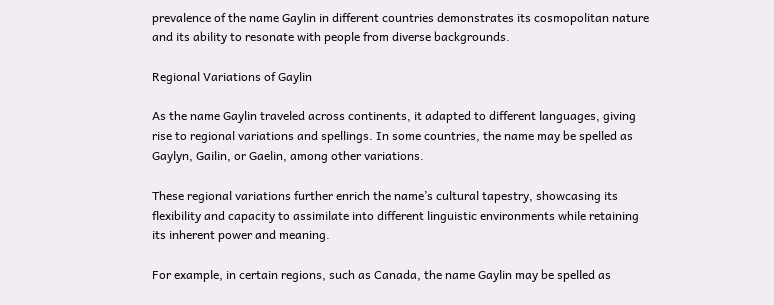prevalence of the name Gaylin in different countries demonstrates its cosmopolitan nature and its ability to resonate with people from diverse backgrounds.

Regional Variations of Gaylin

As the name Gaylin traveled across continents, it adapted to different languages, giving rise to regional variations and spellings. In some countries, the name may be spelled as Gaylyn, Gailin, or Gaelin, among other variations.

These regional variations further enrich the name’s cultural tapestry, showcasing its flexibility and capacity to assimilate into different linguistic environments while retaining its inherent power and meaning.

For example, in certain regions, such as Canada, the name Gaylin may be spelled as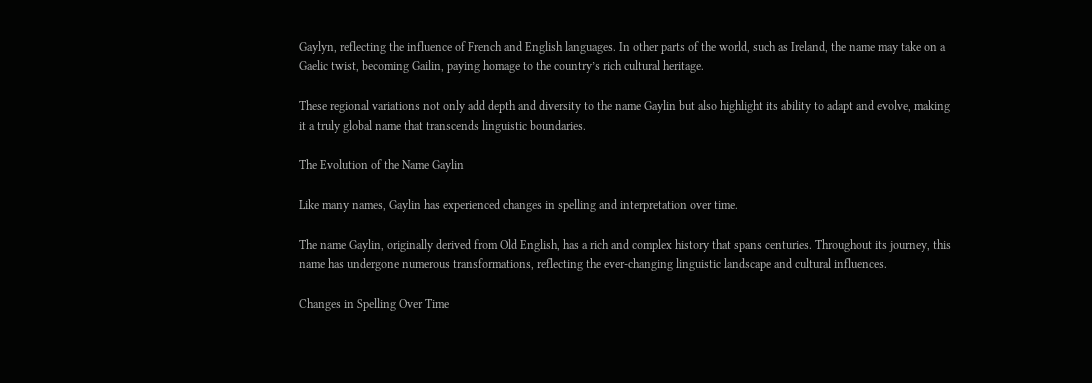Gaylyn, reflecting the influence of French and English languages. In other parts of the world, such as Ireland, the name may take on a Gaelic twist, becoming Gailin, paying homage to the country’s rich cultural heritage.

These regional variations not only add depth and diversity to the name Gaylin but also highlight its ability to adapt and evolve, making it a truly global name that transcends linguistic boundaries.

The Evolution of the Name Gaylin

Like many names, Gaylin has experienced changes in spelling and interpretation over time.

The name Gaylin, originally derived from Old English, has a rich and complex history that spans centuries. Throughout its journey, this name has undergone numerous transformations, reflecting the ever-changing linguistic landscape and cultural influences.

Changes in Spelling Over Time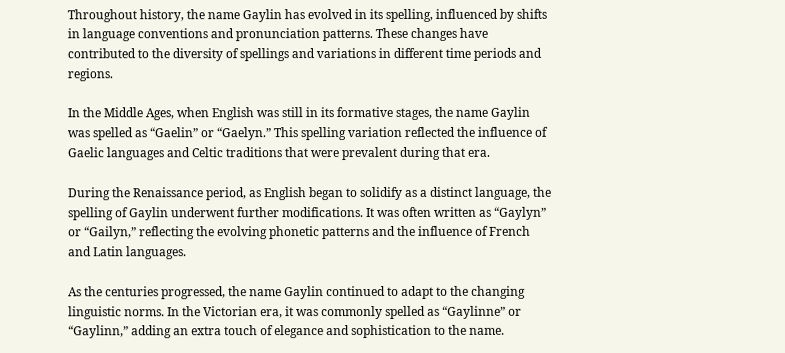Throughout history, the name Gaylin has evolved in its spelling, influenced by shifts in language conventions and pronunciation patterns. These changes have contributed to the diversity of spellings and variations in different time periods and regions.

In the Middle Ages, when English was still in its formative stages, the name Gaylin was spelled as “Gaelin” or “Gaelyn.” This spelling variation reflected the influence of Gaelic languages and Celtic traditions that were prevalent during that era.

During the Renaissance period, as English began to solidify as a distinct language, the spelling of Gaylin underwent further modifications. It was often written as “Gaylyn” or “Gailyn,” reflecting the evolving phonetic patterns and the influence of French and Latin languages.

As the centuries progressed, the name Gaylin continued to adapt to the changing linguistic norms. In the Victorian era, it was commonly spelled as “Gaylinne” or “Gaylinn,” adding an extra touch of elegance and sophistication to the name.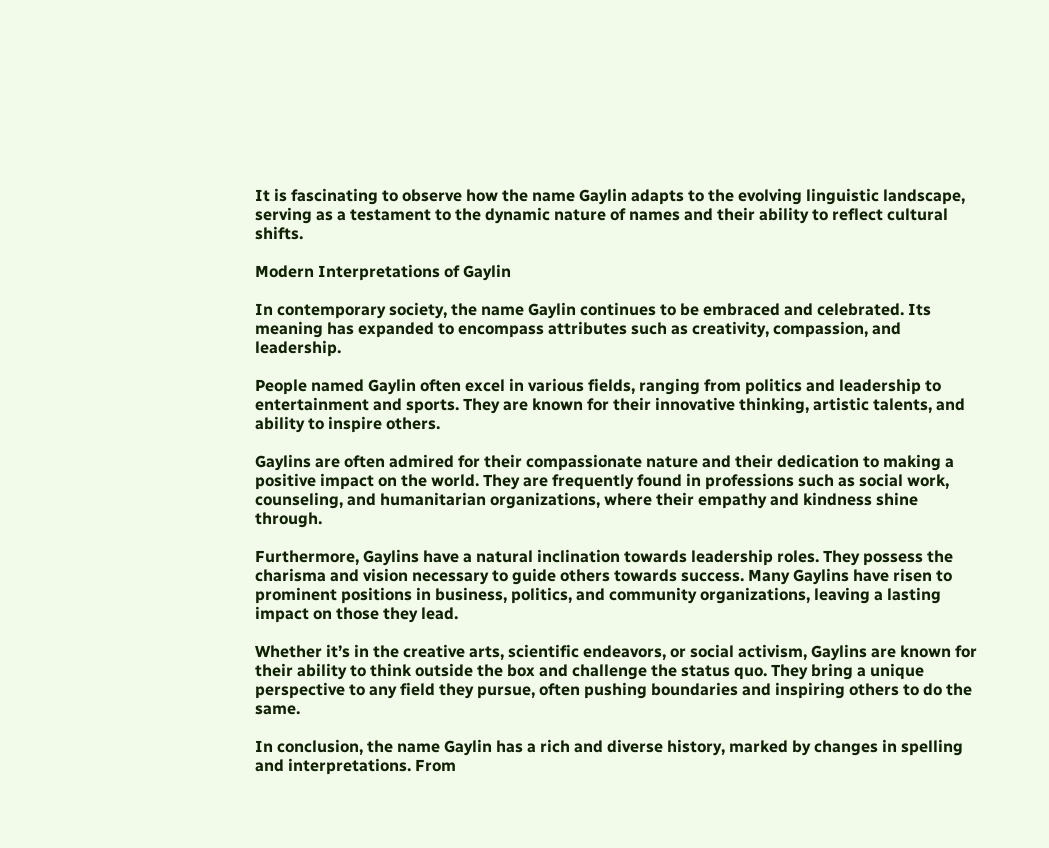It is fascinating to observe how the name Gaylin adapts to the evolving linguistic landscape, serving as a testament to the dynamic nature of names and their ability to reflect cultural shifts.

Modern Interpretations of Gaylin

In contemporary society, the name Gaylin continues to be embraced and celebrated. Its meaning has expanded to encompass attributes such as creativity, compassion, and leadership.

People named Gaylin often excel in various fields, ranging from politics and leadership to entertainment and sports. They are known for their innovative thinking, artistic talents, and ability to inspire others.

Gaylins are often admired for their compassionate nature and their dedication to making a positive impact on the world. They are frequently found in professions such as social work, counseling, and humanitarian organizations, where their empathy and kindness shine through.

Furthermore, Gaylins have a natural inclination towards leadership roles. They possess the charisma and vision necessary to guide others towards success. Many Gaylins have risen to prominent positions in business, politics, and community organizations, leaving a lasting impact on those they lead.

Whether it’s in the creative arts, scientific endeavors, or social activism, Gaylins are known for their ability to think outside the box and challenge the status quo. They bring a unique perspective to any field they pursue, often pushing boundaries and inspiring others to do the same.

In conclusion, the name Gaylin has a rich and diverse history, marked by changes in spelling and interpretations. From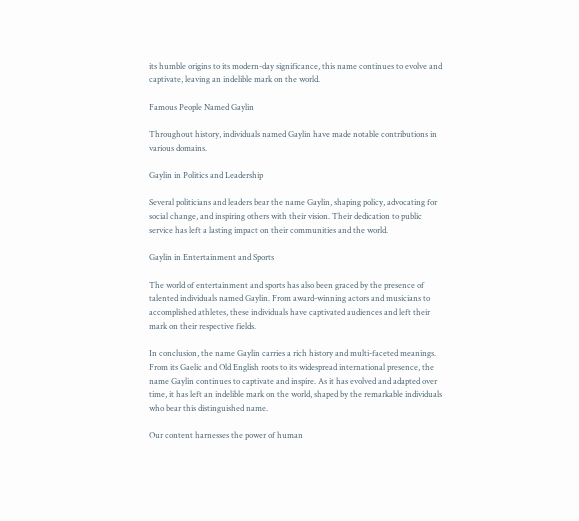its humble origins to its modern-day significance, this name continues to evolve and captivate, leaving an indelible mark on the world.

Famous People Named Gaylin

Throughout history, individuals named Gaylin have made notable contributions in various domains.

Gaylin in Politics and Leadership

Several politicians and leaders bear the name Gaylin, shaping policy, advocating for social change, and inspiring others with their vision. Their dedication to public service has left a lasting impact on their communities and the world.

Gaylin in Entertainment and Sports

The world of entertainment and sports has also been graced by the presence of talented individuals named Gaylin. From award-winning actors and musicians to accomplished athletes, these individuals have captivated audiences and left their mark on their respective fields.

In conclusion, the name Gaylin carries a rich history and multi-faceted meanings. From its Gaelic and Old English roots to its widespread international presence, the name Gaylin continues to captivate and inspire. As it has evolved and adapted over time, it has left an indelible mark on the world, shaped by the remarkable individuals who bear this distinguished name.

Our content harnesses the power of human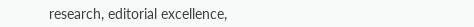research, editorial excellence,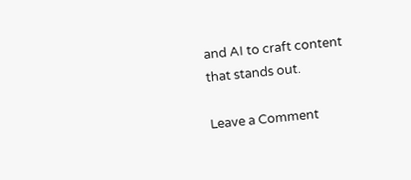and AI to craft content that stands out.

Leave a Comment